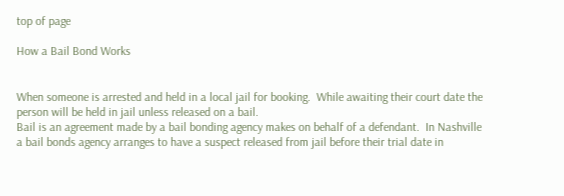top of page

How a Bail Bond Works


When someone is arrested and held in a local jail for booking.  While awaiting their court date the person will be held in jail unless released on a bail.
Bail is an agreement made by a bail bonding agency makes on behalf of a defendant.  In Nashville a bail bonds agency arranges to have a suspect released from jail before their trial date in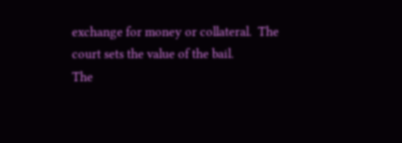exchange for money or collateral.  The court sets the value of the bail.
The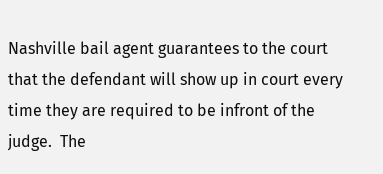Nashville bail agent guarantees to the court that the defendant will show up in court every time they are required to be infront of the judge.  The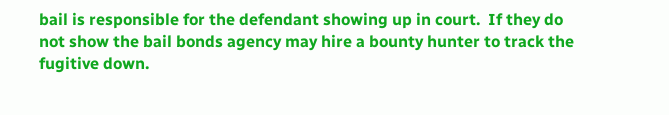bail is responsible for the defendant showing up in court.  If they do not show the bail bonds agency may hire a bounty hunter to track the fugitive down.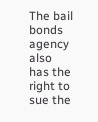The bail bonds agency also has the right to sue the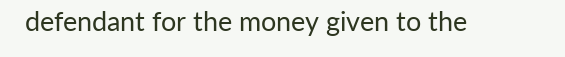defendant for the money given to the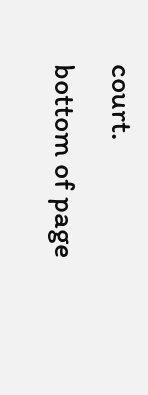court.
bottom of page